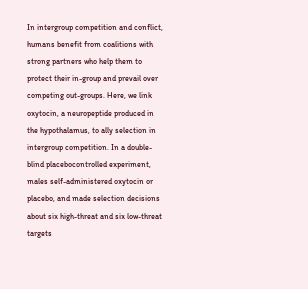In intergroup competition and conflict, humans benefit from coalitions with strong partners who help them to protect their in-group and prevail over competing out-groups. Here, we link oxytocin, a neuropeptide produced in the hypothalamus, to ally selection in intergroup competition. In a double-blind placebocontrolled experiment, males self-administered oxytocin or placebo, and made selection decisions about six high-threat and six low-threat targets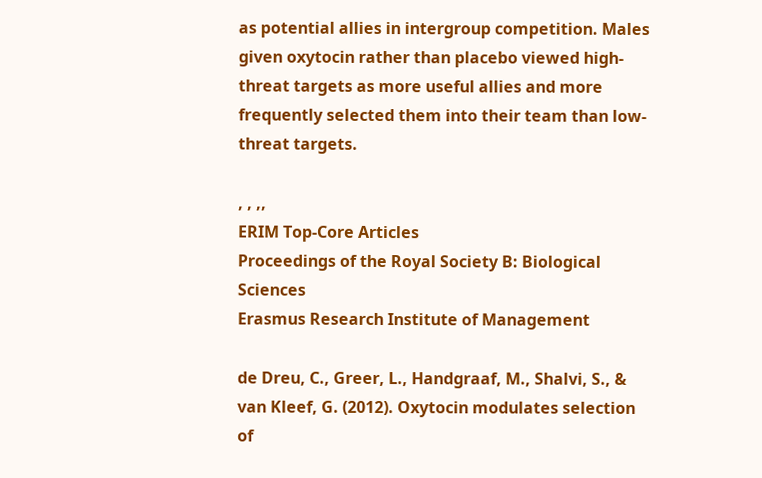as potential allies in intergroup competition. Males given oxytocin rather than placebo viewed high-threat targets as more useful allies and more frequently selected them into their team than low-threat targets.

, , ,,
ERIM Top-Core Articles
Proceedings of the Royal Society B: Biological Sciences
Erasmus Research Institute of Management

de Dreu, C., Greer, L., Handgraaf, M., Shalvi, S., & van Kleef, G. (2012). Oxytocin modulates selection of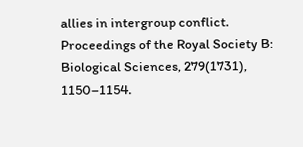allies in intergroup conflict. Proceedings of the Royal Society B: Biological Sciences, 279(1731), 1150–1154.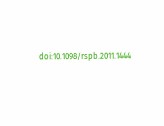doi:10.1098/rspb.2011.1444